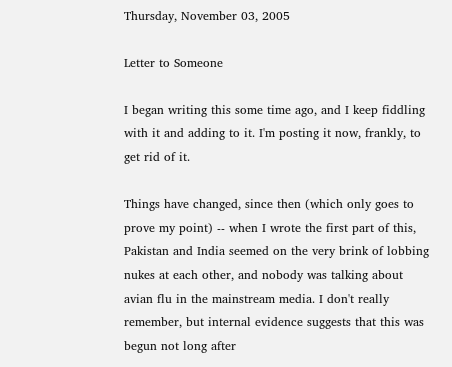Thursday, November 03, 2005

Letter to Someone

I began writing this some time ago, and I keep fiddling with it and adding to it. I'm posting it now, frankly, to get rid of it.

Things have changed, since then (which only goes to prove my point) -- when I wrote the first part of this, Pakistan and India seemed on the very brink of lobbing nukes at each other, and nobody was talking about avian flu in the mainstream media. I don't really remember, but internal evidence suggests that this was begun not long after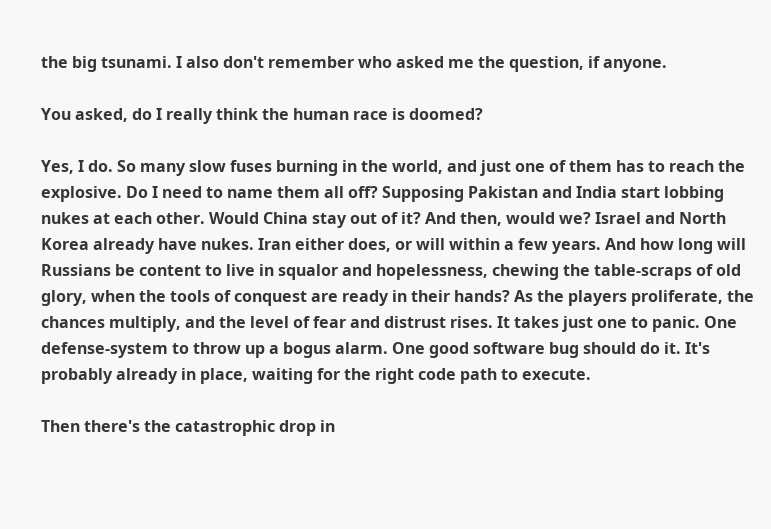the big tsunami. I also don't remember who asked me the question, if anyone.

You asked, do I really think the human race is doomed?

Yes, I do. So many slow fuses burning in the world, and just one of them has to reach the explosive. Do I need to name them all off? Supposing Pakistan and India start lobbing nukes at each other. Would China stay out of it? And then, would we? Israel and North Korea already have nukes. Iran either does, or will within a few years. And how long will Russians be content to live in squalor and hopelessness, chewing the table-scraps of old glory, when the tools of conquest are ready in their hands? As the players proliferate, the chances multiply, and the level of fear and distrust rises. It takes just one to panic. One defense-system to throw up a bogus alarm. One good software bug should do it. It's probably already in place, waiting for the right code path to execute.

Then there's the catastrophic drop in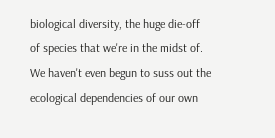biological diversity, the huge die-off of species that we're in the midst of. We haven't even begun to suss out the ecological dependencies of our own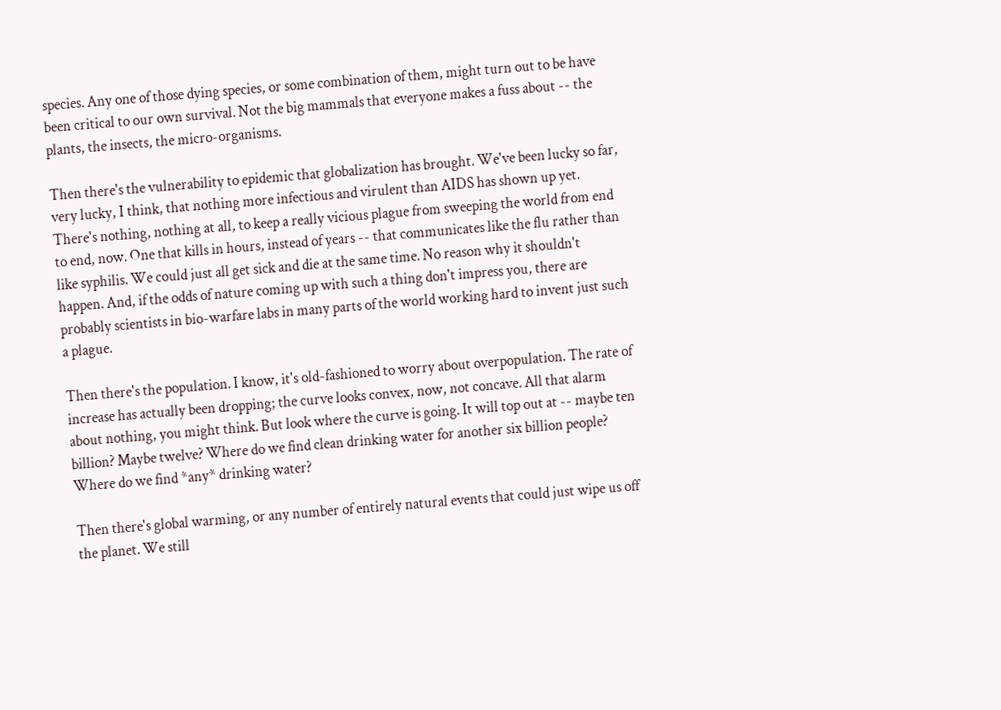species. Any one of those dying species, or some combination of them, might turn out to be have been critical to our own survival. Not the big mammals that everyone makes a fuss about -- the plants, the insects, the micro-organisms.

Then there's the vulnerability to epidemic that globalization has brought. We've been lucky so far, very lucky, I think, that nothing more infectious and virulent than AIDS has shown up yet. There's nothing, nothing at all, to keep a really vicious plague from sweeping the world from end to end, now. One that kills in hours, instead of years -- that communicates like the flu rather than like syphilis. We could just all get sick and die at the same time. No reason why it shouldn't happen. And, if the odds of nature coming up with such a thing don't impress you, there are probably scientists in bio-warfare labs in many parts of the world working hard to invent just such a plague.

Then there's the population. I know, it's old-fashioned to worry about overpopulation. The rate of increase has actually been dropping; the curve looks convex, now, not concave. All that alarm about nothing, you might think. But look where the curve is going. It will top out at -- maybe ten billion? Maybe twelve? Where do we find clean drinking water for another six billion people? Where do we find *any* drinking water?

Then there's global warming, or any number of entirely natural events that could just wipe us off the planet. We still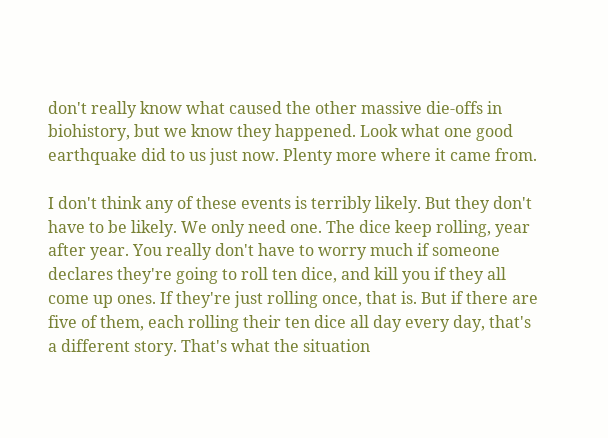don't really know what caused the other massive die-offs in biohistory, but we know they happened. Look what one good earthquake did to us just now. Plenty more where it came from.

I don't think any of these events is terribly likely. But they don't have to be likely. We only need one. The dice keep rolling, year after year. You really don't have to worry much if someone declares they're going to roll ten dice, and kill you if they all come up ones. If they're just rolling once, that is. But if there are five of them, each rolling their ten dice all day every day, that's a different story. That's what the situation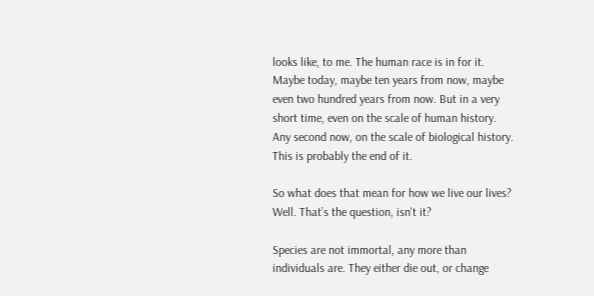looks like, to me. The human race is in for it. Maybe today, maybe ten years from now, maybe even two hundred years from now. But in a very short time, even on the scale of human history. Any second now, on the scale of biological history. This is probably the end of it.

So what does that mean for how we live our lives? Well. That’s the question, isn't it?

Species are not immortal, any more than individuals are. They either die out, or change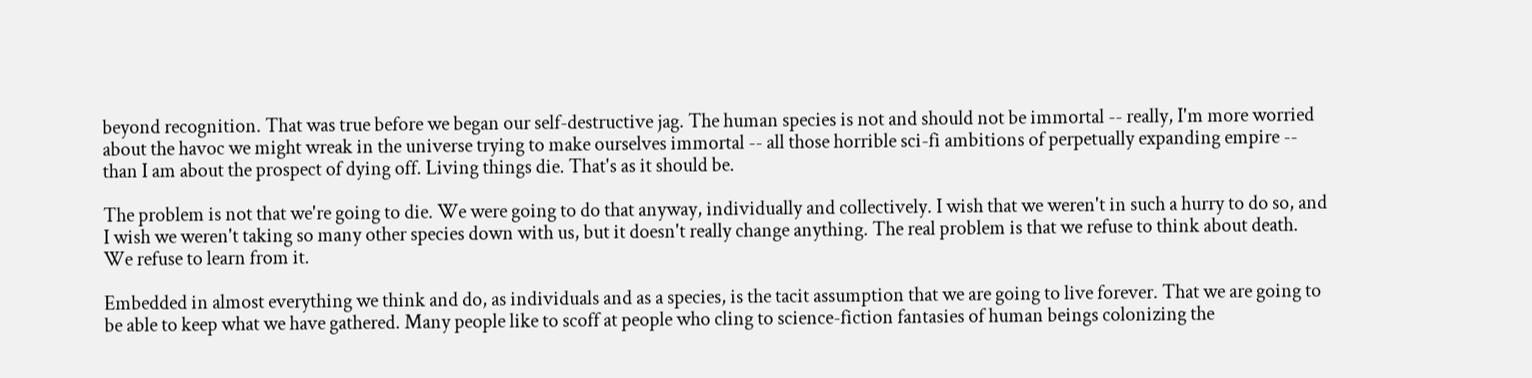beyond recognition. That was true before we began our self-destructive jag. The human species is not and should not be immortal -- really, I'm more worried about the havoc we might wreak in the universe trying to make ourselves immortal -- all those horrible sci-fi ambitions of perpetually expanding empire -- than I am about the prospect of dying off. Living things die. That's as it should be.

The problem is not that we're going to die. We were going to do that anyway, individually and collectively. I wish that we weren't in such a hurry to do so, and I wish we weren't taking so many other species down with us, but it doesn't really change anything. The real problem is that we refuse to think about death. We refuse to learn from it.

Embedded in almost everything we think and do, as individuals and as a species, is the tacit assumption that we are going to live forever. That we are going to be able to keep what we have gathered. Many people like to scoff at people who cling to science-fiction fantasies of human beings colonizing the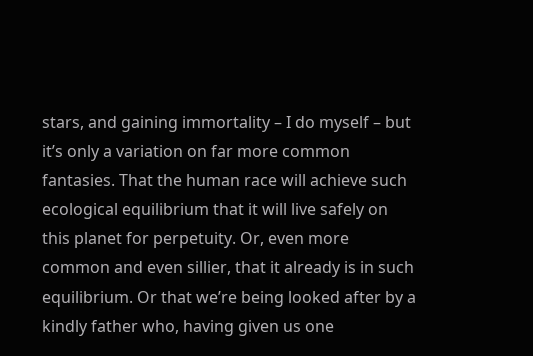stars, and gaining immortality – I do myself – but it’s only a variation on far more common fantasies. That the human race will achieve such ecological equilibrium that it will live safely on this planet for perpetuity. Or, even more common and even sillier, that it already is in such equilibrium. Or that we’re being looked after by a kindly father who, having given us one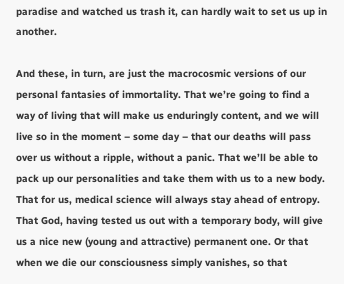paradise and watched us trash it, can hardly wait to set us up in another.

And these, in turn, are just the macrocosmic versions of our personal fantasies of immortality. That we’re going to find a way of living that will make us enduringly content, and we will live so in the moment – some day – that our deaths will pass over us without a ripple, without a panic. That we’ll be able to pack up our personalities and take them with us to a new body. That for us, medical science will always stay ahead of entropy. That God, having tested us out with a temporary body, will give us a nice new (young and attractive) permanent one. Or that when we die our consciousness simply vanishes, so that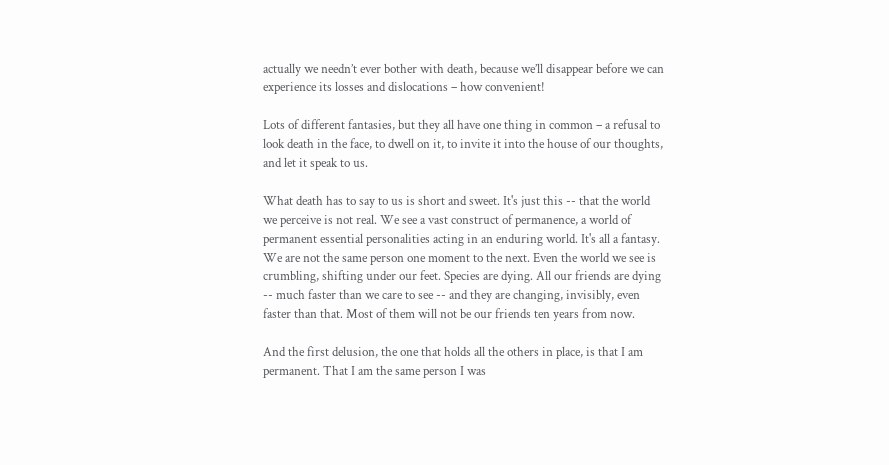actually we needn’t ever bother with death, because we’ll disappear before we can experience its losses and dislocations – how convenient!

Lots of different fantasies, but they all have one thing in common – a refusal to look death in the face, to dwell on it, to invite it into the house of our thoughts, and let it speak to us.

What death has to say to us is short and sweet. It's just this -- that the world we perceive is not real. We see a vast construct of permanence, a world of permanent essential personalities acting in an enduring world. It's all a fantasy. We are not the same person one moment to the next. Even the world we see is crumbling, shifting under our feet. Species are dying. All our friends are dying -- much faster than we care to see -- and they are changing, invisibly, even faster than that. Most of them will not be our friends ten years from now.

And the first delusion, the one that holds all the others in place, is that I am permanent. That I am the same person I was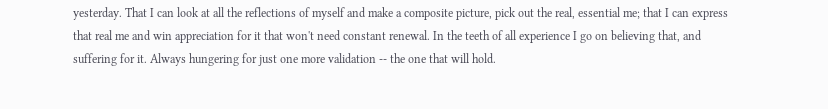yesterday. That I can look at all the reflections of myself and make a composite picture, pick out the real, essential me; that I can express that real me and win appreciation for it that won't need constant renewal. In the teeth of all experience I go on believing that, and suffering for it. Always hungering for just one more validation -- the one that will hold.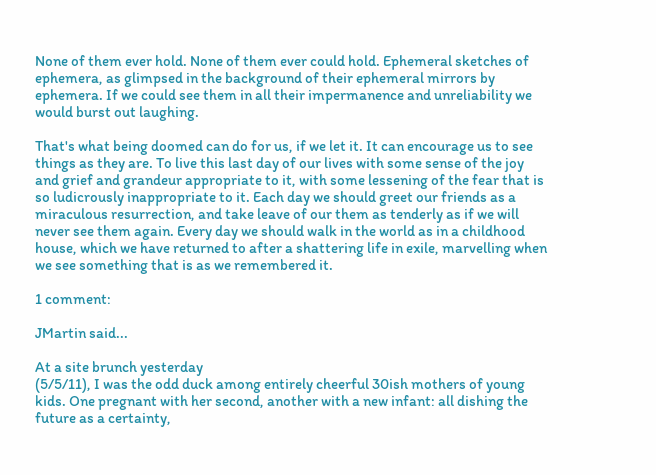None of them ever hold. None of them ever could hold. Ephemeral sketches of ephemera, as glimpsed in the background of their ephemeral mirrors by ephemera. If we could see them in all their impermanence and unreliability we would burst out laughing.

That's what being doomed can do for us, if we let it. It can encourage us to see things as they are. To live this last day of our lives with some sense of the joy and grief and grandeur appropriate to it, with some lessening of the fear that is so ludicrously inappropriate to it. Each day we should greet our friends as a miraculous resurrection, and take leave of our them as tenderly as if we will never see them again. Every day we should walk in the world as in a childhood house, which we have returned to after a shattering life in exile, marvelling when we see something that is as we remembered it.

1 comment:

JMartin said...

At a site brunch yesterday
(5/5/11), I was the odd duck among entirely cheerful 30ish mothers of young kids. One pregnant with her second, another with a new infant: all dishing the future as a certainty,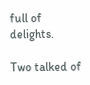full of delights.

Two talked of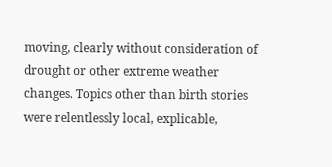moving, clearly without consideration of drought or other extreme weather changes. Topics other than birth stories were relentlessly local, explicable,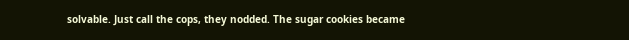solvable. Just call the cops, they nodded. The sugar cookies became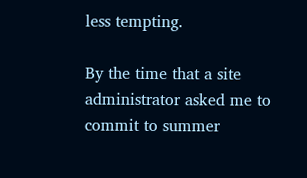less tempting.

By the time that a site administrator asked me to commit to summer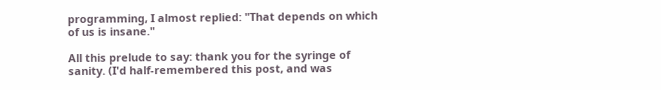programming, I almost replied: "That depends on which of us is insane."

All this prelude to say: thank you for the syringe of sanity. (I'd half-remembered this post, and was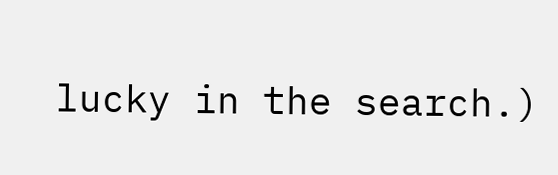lucky in the search.)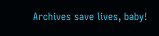Archives save lives, baby!